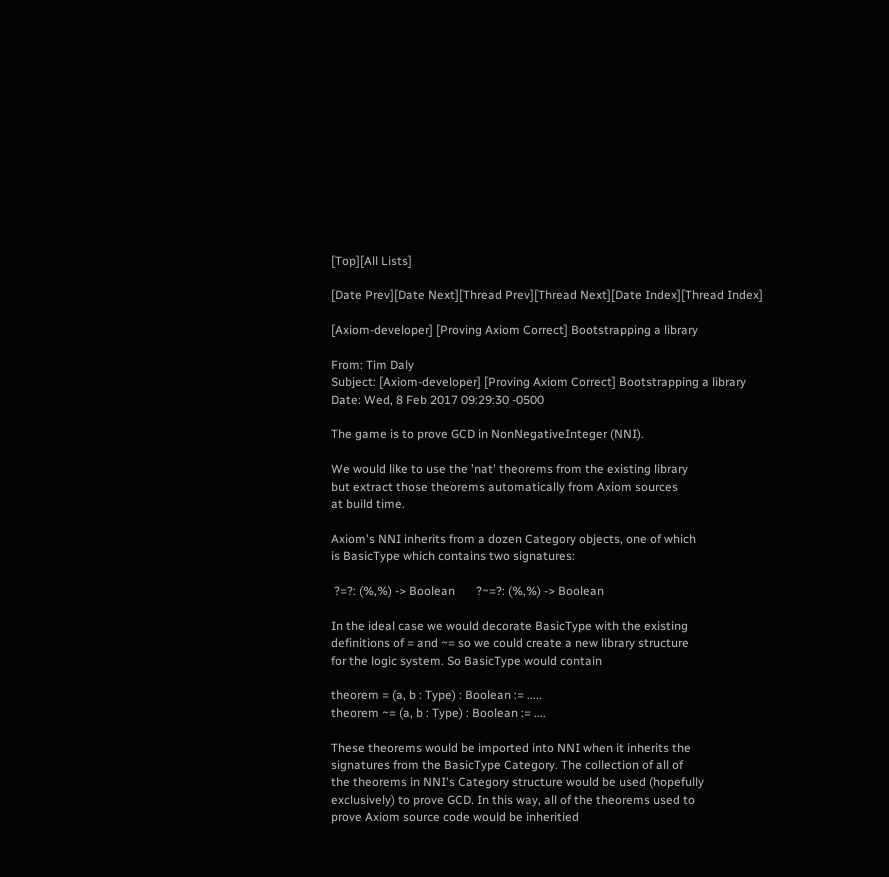[Top][All Lists]

[Date Prev][Date Next][Thread Prev][Thread Next][Date Index][Thread Index]

[Axiom-developer] [Proving Axiom Correct] Bootstrapping a library

From: Tim Daly
Subject: [Axiom-developer] [Proving Axiom Correct] Bootstrapping a library
Date: Wed, 8 Feb 2017 09:29:30 -0500

The game is to prove GCD in NonNegativeInteger (NNI).

We would like to use the 'nat' theorems from the existing library
but extract those theorems automatically from Axiom sources
at build time.

Axiom's NNI inherits from a dozen Category objects, one of which
is BasicType which contains two signatures:

 ?=?: (%,%) -> Boolean       ?~=?: (%,%) -> Boolean

In the ideal case we would decorate BasicType with the existing
definitions of = and ~= so we could create a new library structure
for the logic system. So BasicType would contain

theorem = (a, b : Type) : Boolean := .....
theorem ~= (a, b : Type) : Boolean := ....

These theorems would be imported into NNI when it inherits the
signatures from the BasicType Category. The collection of all of
the theorems in NNI's Category structure would be used (hopefully
exclusively) to prove GCD. In this way, all of the theorems used to
prove Axiom source code would be inheritied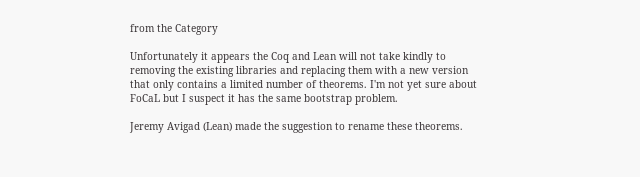from the Category

Unfortunately it appears the Coq and Lean will not take kindly to
removing the existing libraries and replacing them with a new version
that only contains a limited number of theorems. I'm not yet sure about
FoCaL but I suspect it has the same bootstrap problem.

Jeremy Avigad (Lean) made the suggestion to rename these theorems.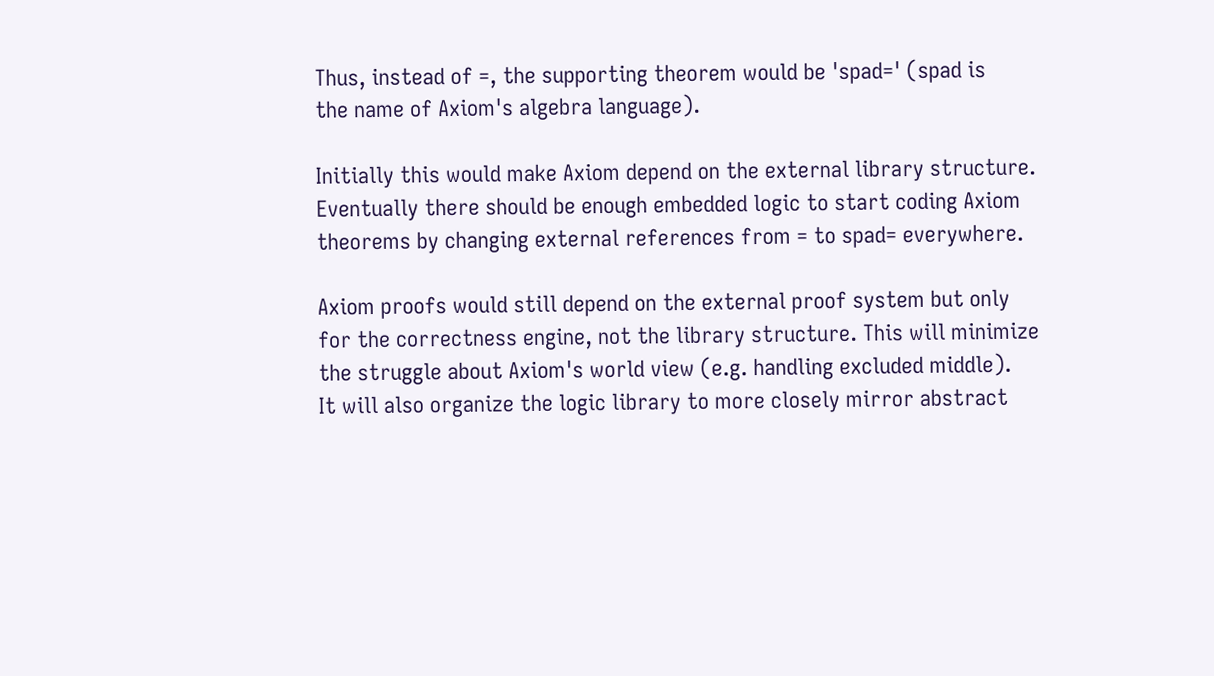Thus, instead of =, the supporting theorem would be 'spad=' (spad is
the name of Axiom's algebra language).

Initially this would make Axiom depend on the external library structure.
Eventually there should be enough embedded logic to start coding Axiom
theorems by changing external references from = to spad= everywhere.

Axiom proofs would still depend on the external proof system but only
for the correctness engine, not the library structure. This will minimize
the struggle about Axiom's world view (e.g. handling excluded middle).
It will also organize the logic library to more closely mirror abstract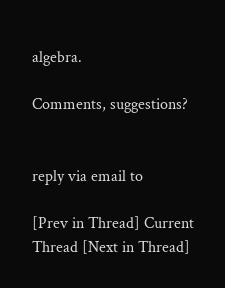algebra.

Comments, suggestions?


reply via email to

[Prev in Thread] Current Thread [Next in Thread]